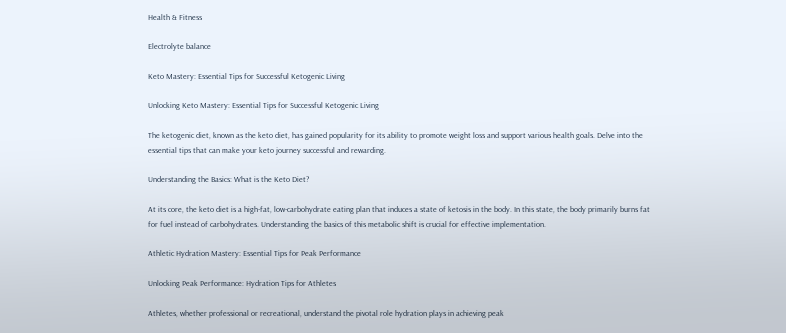Health & Fitness

Electrolyte balance

Keto Mastery: Essential Tips for Successful Ketogenic Living

Unlocking Keto Mastery: Essential Tips for Successful Ketogenic Living

The ketogenic diet, known as the keto diet, has gained popularity for its ability to promote weight loss and support various health goals. Delve into the essential tips that can make your keto journey successful and rewarding.

Understanding the Basics: What is the Keto Diet?

At its core, the keto diet is a high-fat, low-carbohydrate eating plan that induces a state of ketosis in the body. In this state, the body primarily burns fat for fuel instead of carbohydrates. Understanding the basics of this metabolic shift is crucial for effective implementation.

Athletic Hydration Mastery: Essential Tips for Peak Performance

Unlocking Peak Performance: Hydration Tips for Athletes

Athletes, whether professional or recreational, understand the pivotal role hydration plays in achieving peak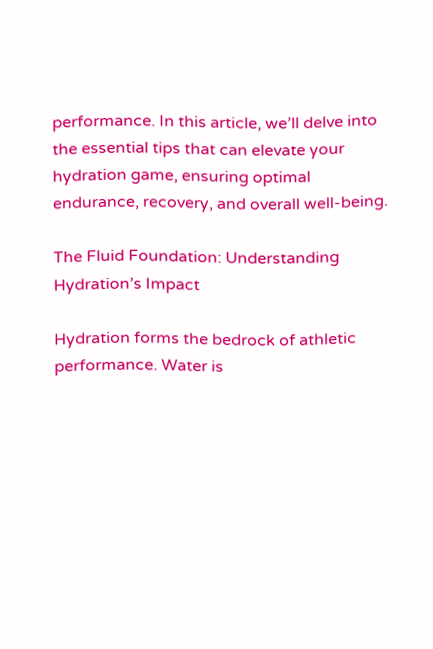performance. In this article, we’ll delve into the essential tips that can elevate your hydration game, ensuring optimal endurance, recovery, and overall well-being.

The Fluid Foundation: Understanding Hydration’s Impact

Hydration forms the bedrock of athletic performance. Water is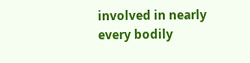involved in nearly every bodily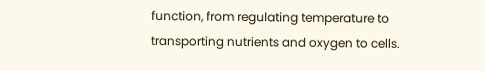function, from regulating temperature to transporting nutrients and oxygen to cells.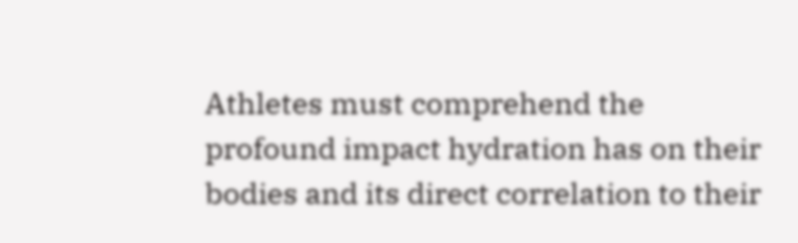Athletes must comprehend the profound impact hydration has on their bodies and its direct correlation to their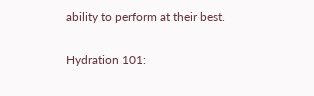ability to perform at their best.

Hydration 101: